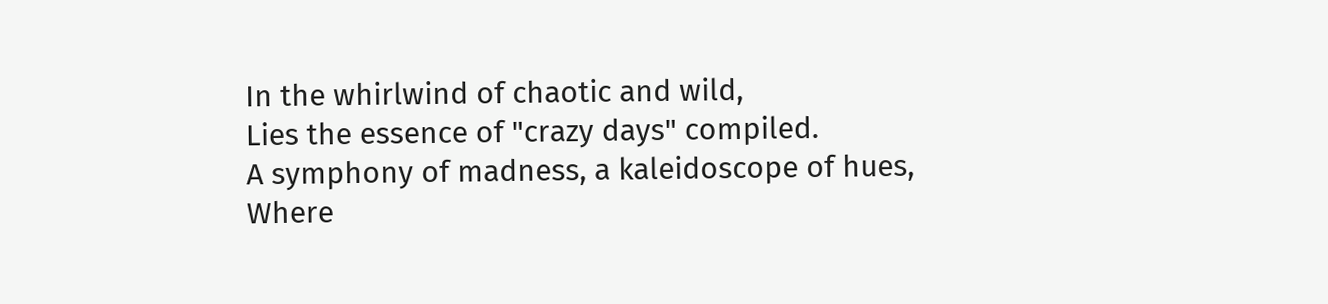In the whirlwind of chaotic and wild,
Lies the essence of "crazy days" compiled.
A symphony of madness, a kaleidoscope of hues,
Where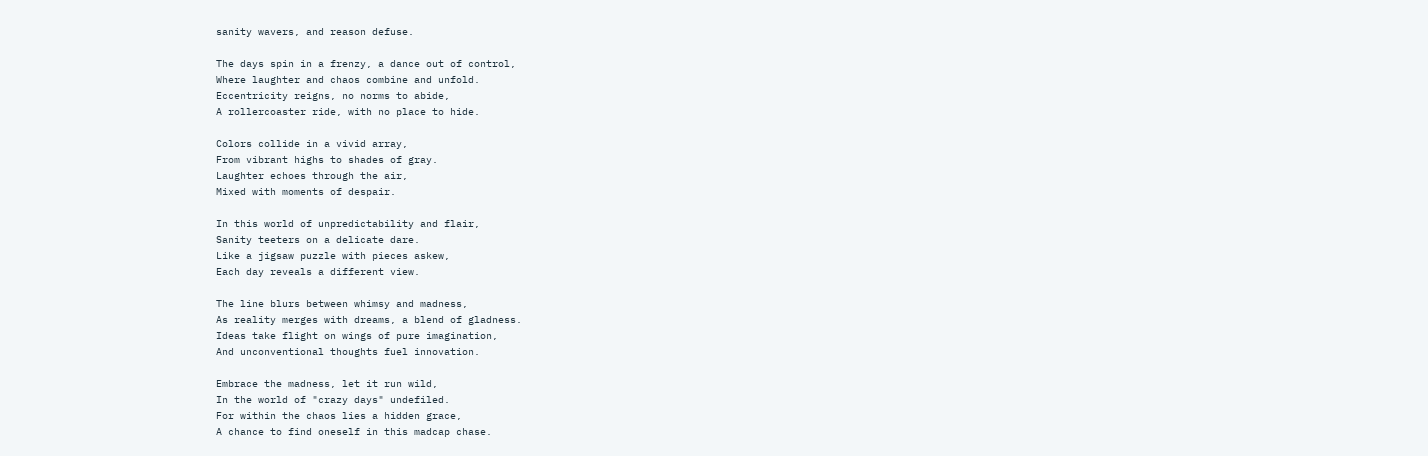sanity wavers, and reason defuse.

The days spin in a frenzy, a dance out of control,
Where laughter and chaos combine and unfold.
Eccentricity reigns, no norms to abide,
A rollercoaster ride, with no place to hide.

Colors collide in a vivid array,
From vibrant highs to shades of gray.
Laughter echoes through the air,
Mixed with moments of despair.

In this world of unpredictability and flair,
Sanity teeters on a delicate dare.
Like a jigsaw puzzle with pieces askew,
Each day reveals a different view.

The line blurs between whimsy and madness,
As reality merges with dreams, a blend of gladness.
Ideas take flight on wings of pure imagination,
And unconventional thoughts fuel innovation.

Embrace the madness, let it run wild,
In the world of "crazy days" undefiled.
For within the chaos lies a hidden grace,
A chance to find oneself in this madcap chase.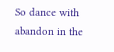So dance with abandon in the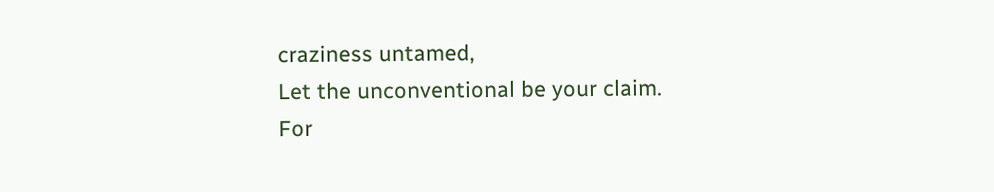craziness untamed,
Let the unconventional be your claim.
For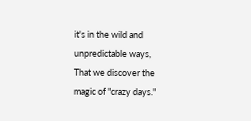it's in the wild and unpredictable ways,
That we discover the magic of "crazy days."